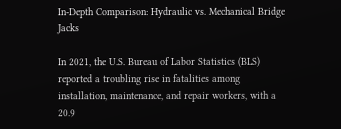In-Depth Comparison: Hydraulic vs. Mechanical Bridge Jacks

In 2021, the U.S. Bureau of Labor Statistics (BLS) reported a troubling rise in fatalities among installation, maintenance, and repair workers, with a 20.9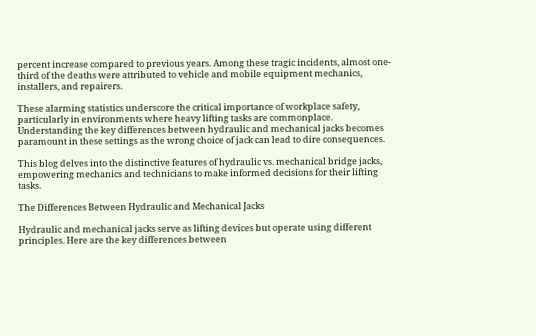percent increase compared to previous years. Among these tragic incidents, almost one-third of the deaths were attributed to vehicle and mobile equipment mechanics, installers, and repairers.

These alarming statistics underscore the critical importance of workplace safety, particularly in environments where heavy lifting tasks are commonplace. Understanding the key differences between hydraulic and mechanical jacks becomes paramount in these settings as the wrong choice of jack can lead to dire consequences.

This blog delves into the distinctive features of hydraulic vs. mechanical bridge jacks, empowering mechanics and technicians to make informed decisions for their lifting tasks.

The Differences Between Hydraulic and Mechanical Jacks

Hydraulic and mechanical jacks serve as lifting devices but operate using different principles. Here are the key differences between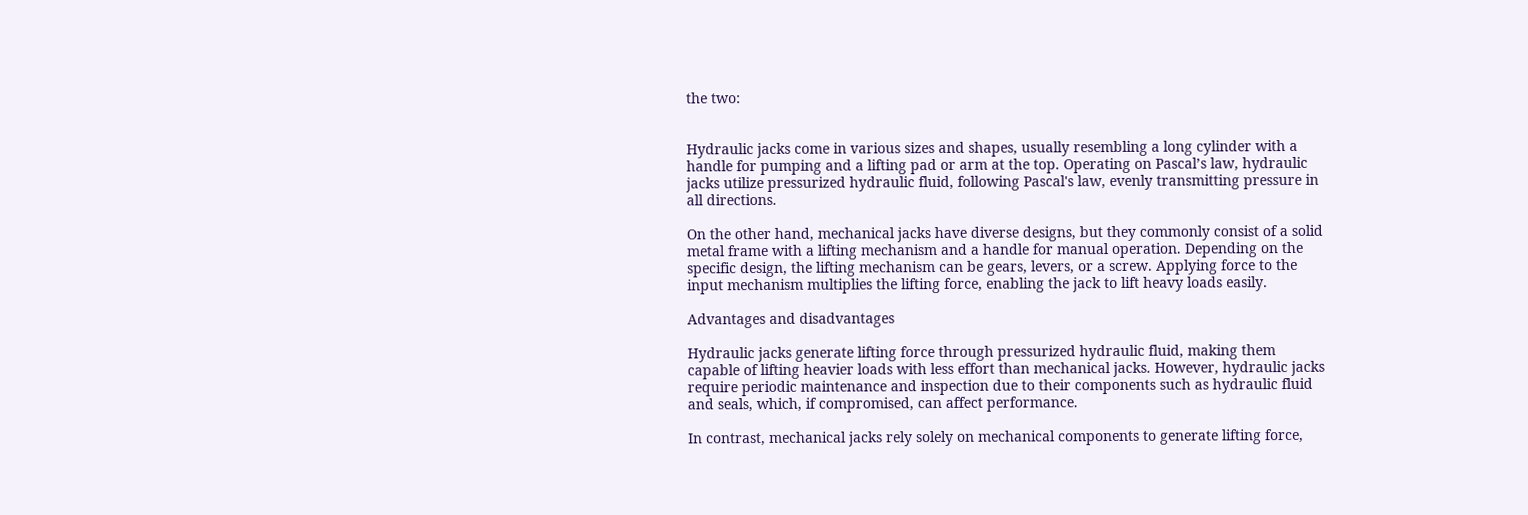the two:


Hydraulic jacks come in various sizes and shapes, usually resembling a long cylinder with a handle for pumping and a lifting pad or arm at the top. Operating on Pascal’s law, hydraulic jacks utilize pressurized hydraulic fluid, following Pascal's law, evenly transmitting pressure in all directions.

On the other hand, mechanical jacks have diverse designs, but they commonly consist of a solid metal frame with a lifting mechanism and a handle for manual operation. Depending on the specific design, the lifting mechanism can be gears, levers, or a screw. Applying force to the input mechanism multiplies the lifting force, enabling the jack to lift heavy loads easily.

Advantages and disadvantages

Hydraulic jacks generate lifting force through pressurized hydraulic fluid, making them capable of lifting heavier loads with less effort than mechanical jacks. However, hydraulic jacks require periodic maintenance and inspection due to their components such as hydraulic fluid and seals, which, if compromised, can affect performance.

In contrast, mechanical jacks rely solely on mechanical components to generate lifting force,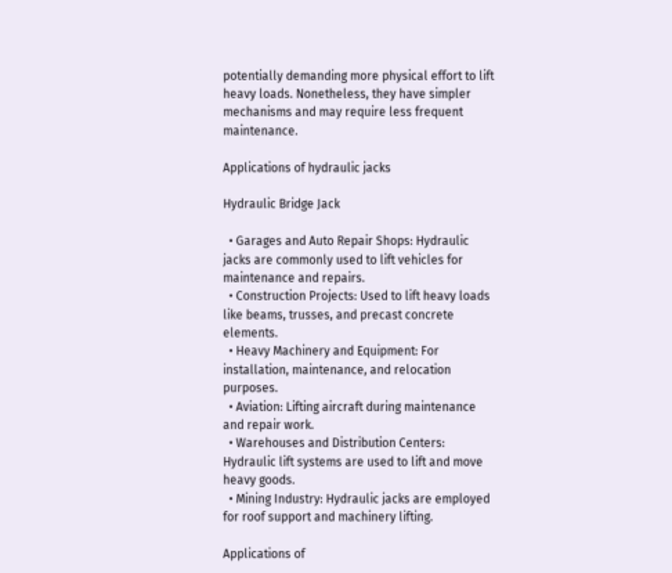potentially demanding more physical effort to lift heavy loads. Nonetheless, they have simpler mechanisms and may require less frequent maintenance.

Applications of hydraulic jacks

Hydraulic Bridge Jack

  • Garages and Auto Repair Shops: Hydraulic jacks are commonly used to lift vehicles for maintenance and repairs.
  • Construction Projects: Used to lift heavy loads like beams, trusses, and precast concrete elements.
  • Heavy Machinery and Equipment: For installation, maintenance, and relocation purposes.
  • Aviation: Lifting aircraft during maintenance and repair work.
  • Warehouses and Distribution Centers: Hydraulic lift systems are used to lift and move heavy goods.
  • Mining Industry: Hydraulic jacks are employed for roof support and machinery lifting.

Applications of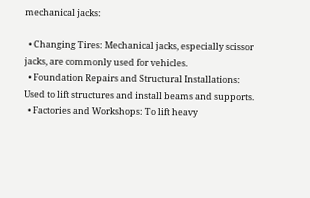mechanical jacks:

  • Changing Tires: Mechanical jacks, especially scissor jacks, are commonly used for vehicles.
  • Foundation Repairs and Structural Installations: Used to lift structures and install beams and supports.
  • Factories and Workshops: To lift heavy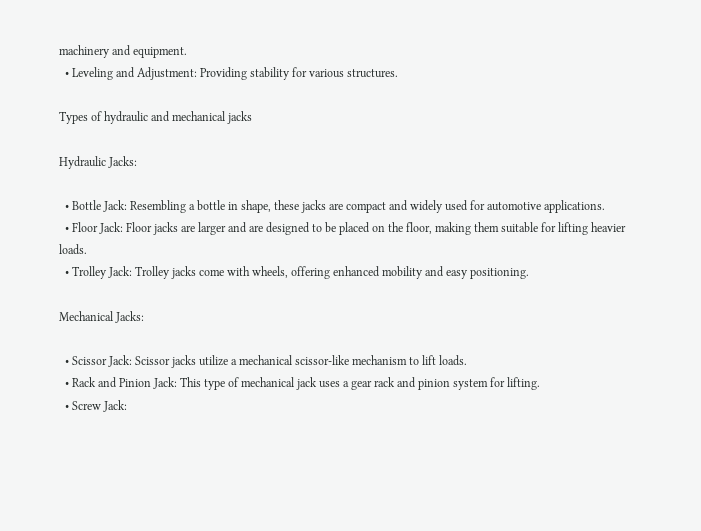machinery and equipment.
  • Leveling and Adjustment: Providing stability for various structures.

Types of hydraulic and mechanical jacks

Hydraulic Jacks:

  • Bottle Jack: Resembling a bottle in shape, these jacks are compact and widely used for automotive applications.
  • Floor Jack: Floor jacks are larger and are designed to be placed on the floor, making them suitable for lifting heavier loads.
  • Trolley Jack: Trolley jacks come with wheels, offering enhanced mobility and easy positioning.

Mechanical Jacks:

  • Scissor Jack: Scissor jacks utilize a mechanical scissor-like mechanism to lift loads.
  • Rack and Pinion Jack: This type of mechanical jack uses a gear rack and pinion system for lifting.
  • Screw Jack: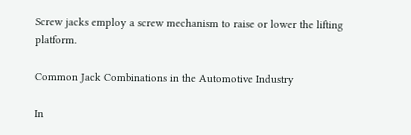Screw jacks employ a screw mechanism to raise or lower the lifting platform.

Common Jack Combinations in the Automotive Industry

In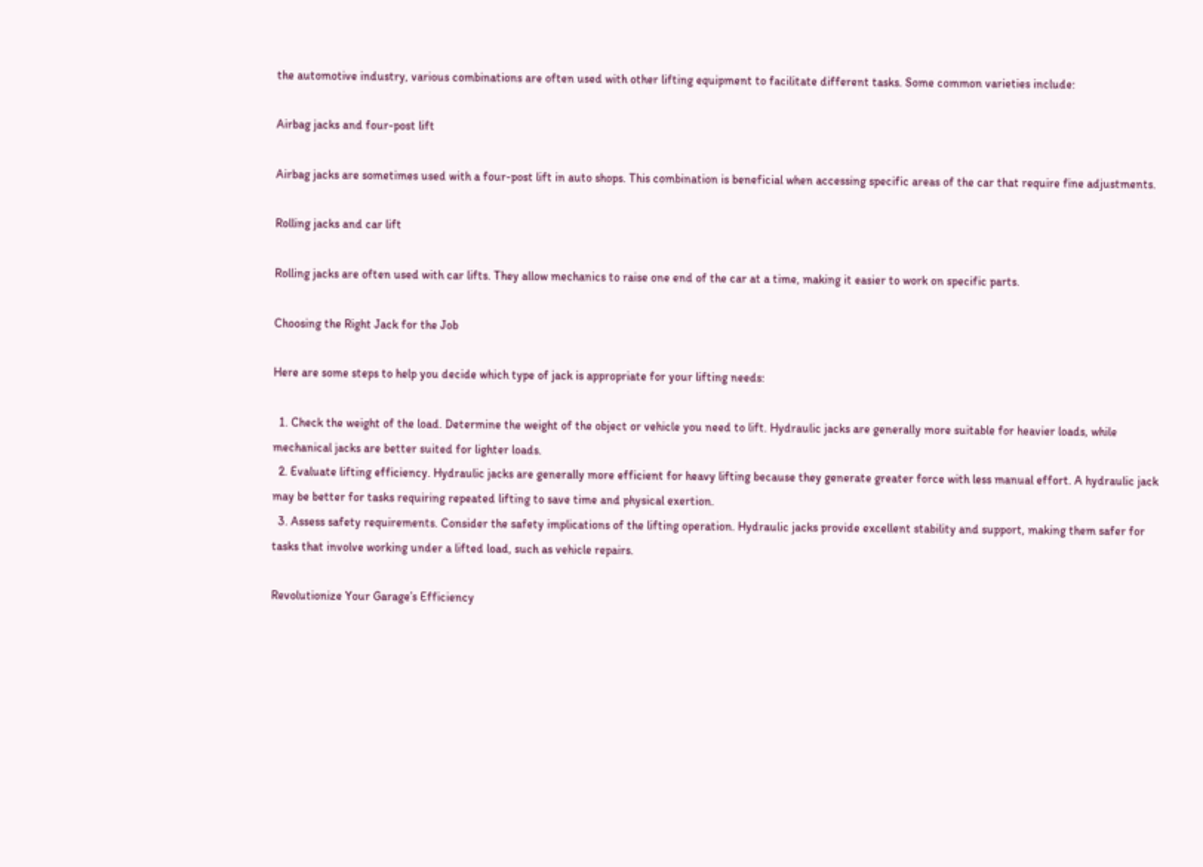the automotive industry, various combinations are often used with other lifting equipment to facilitate different tasks. Some common varieties include:

Airbag jacks and four-post lift

Airbag jacks are sometimes used with a four-post lift in auto shops. This combination is beneficial when accessing specific areas of the car that require fine adjustments.

Rolling jacks and car lift

Rolling jacks are often used with car lifts. They allow mechanics to raise one end of the car at a time, making it easier to work on specific parts.

Choosing the Right Jack for the Job

Here are some steps to help you decide which type of jack is appropriate for your lifting needs:

  1. Check the weight of the load. Determine the weight of the object or vehicle you need to lift. Hydraulic jacks are generally more suitable for heavier loads, while mechanical jacks are better suited for lighter loads.
  2. Evaluate lifting efficiency. Hydraulic jacks are generally more efficient for heavy lifting because they generate greater force with less manual effort. A hydraulic jack may be better for tasks requiring repeated lifting to save time and physical exertion.
  3. Assess safety requirements. Consider the safety implications of the lifting operation. Hydraulic jacks provide excellent stability and support, making them safer for tasks that involve working under a lifted load, such as vehicle repairs.

Revolutionize Your Garage’s Efficiency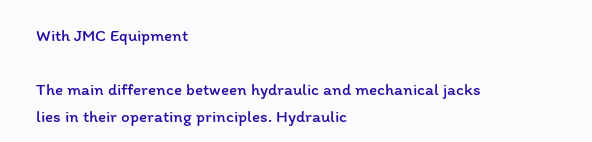With JMC Equipment

The main difference between hydraulic and mechanical jacks lies in their operating principles. Hydraulic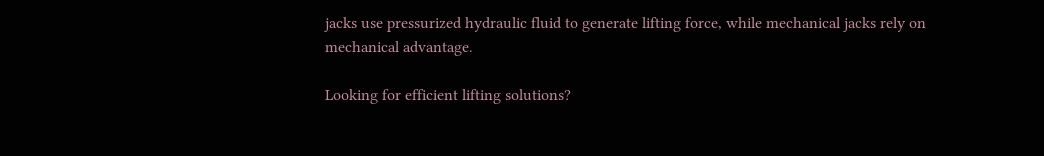jacks use pressurized hydraulic fluid to generate lifting force, while mechanical jacks rely on mechanical advantage.

Looking for efficient lifting solutions?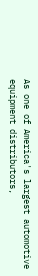As one of America's largest automotive equipment distributors,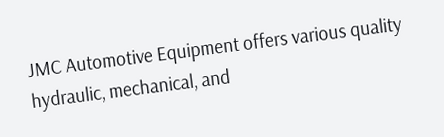JMC Automotive Equipment offers various quality hydraulic, mechanical, and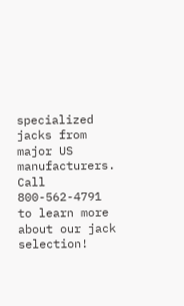specialized jacks from major US manufacturers. Call 800-562-4791 to learn more about our jack selection!